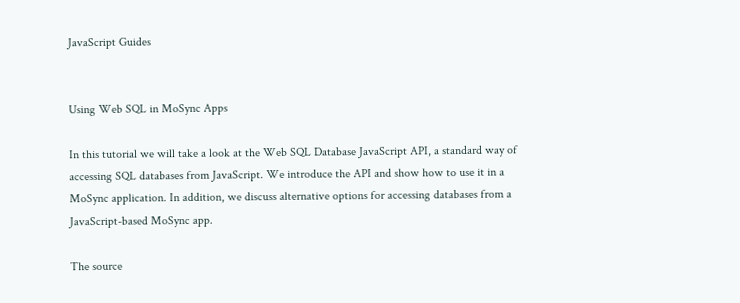JavaScript Guides


Using Web SQL in MoSync Apps

In this tutorial we will take a look at the Web SQL Database JavaScript API, a standard way of accessing SQL databases from JavaScript. We introduce the API and show how to use it in a MoSync application. In addition, we discuss alternative options for accessing databases from a JavaScript-based MoSync app.

The source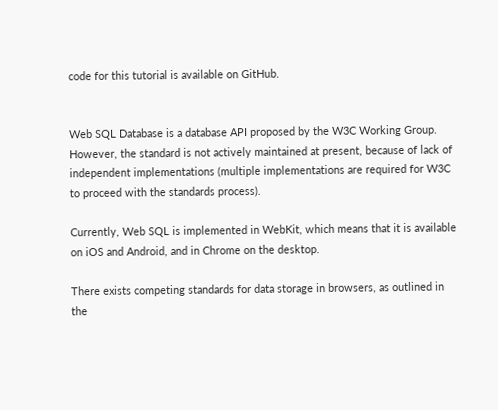code for this tutorial is available on GitHub.


Web SQL Database is a database API proposed by the W3C Working Group. However, the standard is not actively maintained at present, because of lack of independent implementations (multiple implementations are required for W3C to proceed with the standards process).

Currently, Web SQL is implemented in WebKit, which means that it is available on iOS and Android, and in Chrome on the desktop.

There exists competing standards for data storage in browsers, as outlined in the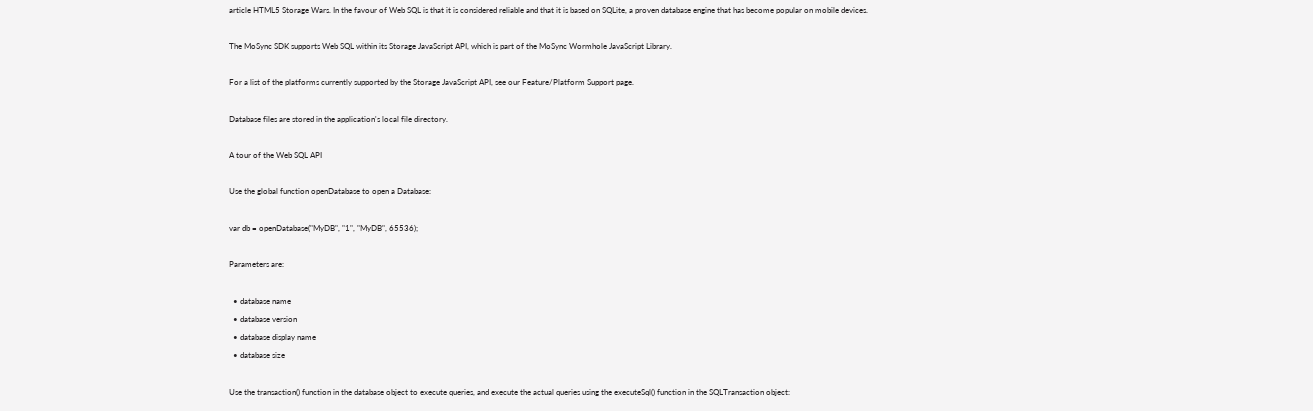article HTML5 Storage Wars. In the favour of Web SQL is that it is considered reliable and that it is based on SQLite, a proven database engine that has become popular on mobile devices.

The MoSync SDK supports Web SQL within its Storage JavaScript API, which is part of the MoSync Wormhole JavaScript Library.

For a list of the platforms currently supported by the Storage JavaScript API, see our Feature/Platform Support page.

Database files are stored in the application's local file directory.

A tour of the Web SQL API

Use the global function openDatabase to open a Database:

var db = openDatabase("MyDB", "1", "MyDB", 65536);

Parameters are:

  • database name
  • database version
  • database display name
  • database size

Use the transaction() function in the database object to execute queries, and execute the actual queries using the executeSql() function in the SQLTransaction object: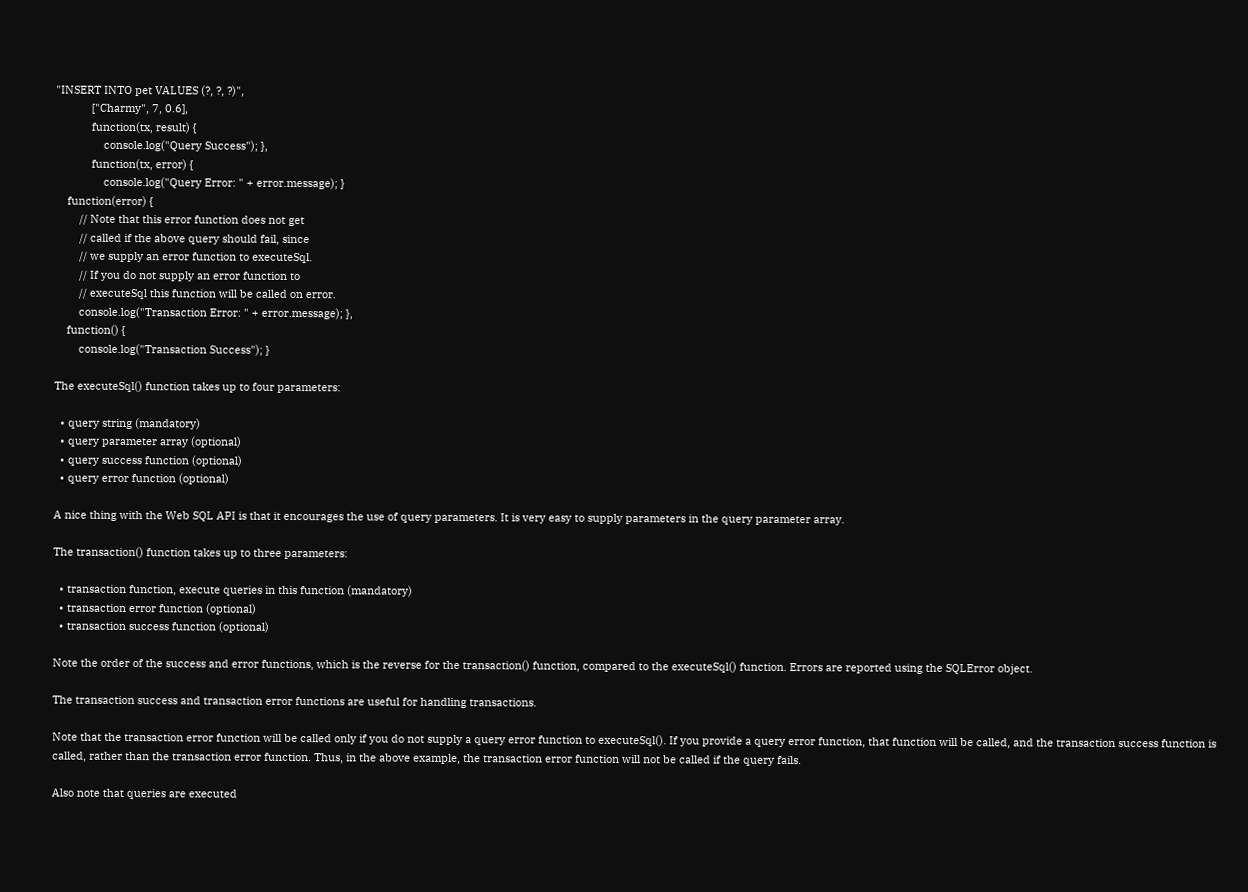"INSERT INTO pet VALUES (?, ?, ?)",
            ["Charmy", 7, 0.6],
            function(tx, result) {
                console.log("Query Success"); },
            function(tx, error) {
                console.log("Query Error: " + error.message); }
    function(error) {
        // Note that this error function does not get
        // called if the above query should fail, since
        // we supply an error function to executeSql.
        // If you do not supply an error function to
        // executeSql this function will be called on error.
        console.log("Transaction Error: " + error.message); },
    function() {
        console.log("Transaction Success"); }

The executeSql() function takes up to four parameters:

  • query string (mandatory)
  • query parameter array (optional)
  • query success function (optional)
  • query error function (optional)

A nice thing with the Web SQL API is that it encourages the use of query parameters. It is very easy to supply parameters in the query parameter array.

The transaction() function takes up to three parameters:

  • transaction function, execute queries in this function (mandatory)
  • transaction error function (optional)
  • transaction success function (optional)

Note the order of the success and error functions, which is the reverse for the transaction() function, compared to the executeSql() function. Errors are reported using the SQLError object.

The transaction success and transaction error functions are useful for handling transactions.

Note that the transaction error function will be called only if you do not supply a query error function to executeSql(). If you provide a query error function, that function will be called, and the transaction success function is called, rather than the transaction error function. Thus, in the above example, the transaction error function will not be called if the query fails.

Also note that queries are executed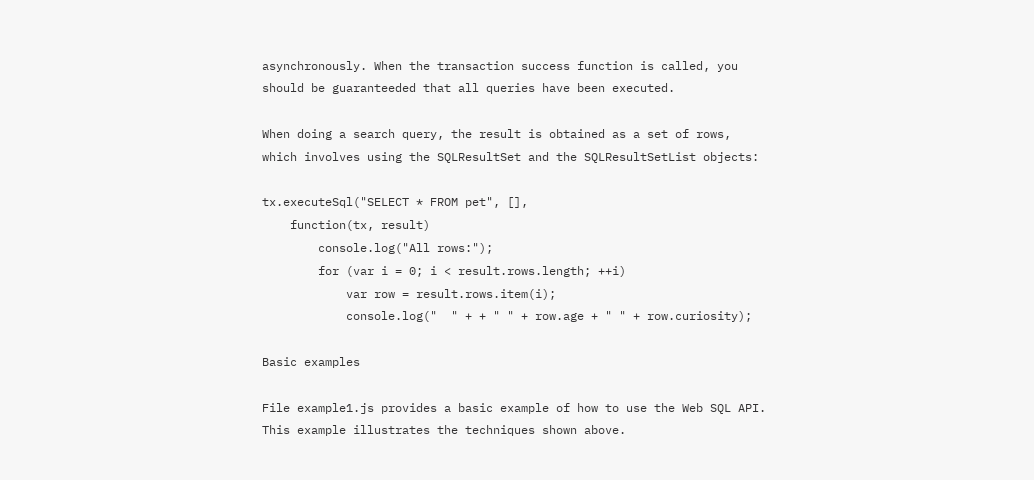asynchronously. When the transaction success function is called, you should be guaranteeded that all queries have been executed.

When doing a search query, the result is obtained as a set of rows, which involves using the SQLResultSet and the SQLResultSetList objects:

tx.executeSql("SELECT * FROM pet", [],
    function(tx, result)
        console.log("All rows:");
        for (var i = 0; i < result.rows.length; ++i)
            var row = result.rows.item(i);
            console.log("  " + + " " + row.age + " " + row.curiosity);

Basic examples

File example1.js provides a basic example of how to use the Web SQL API. This example illustrates the techniques shown above.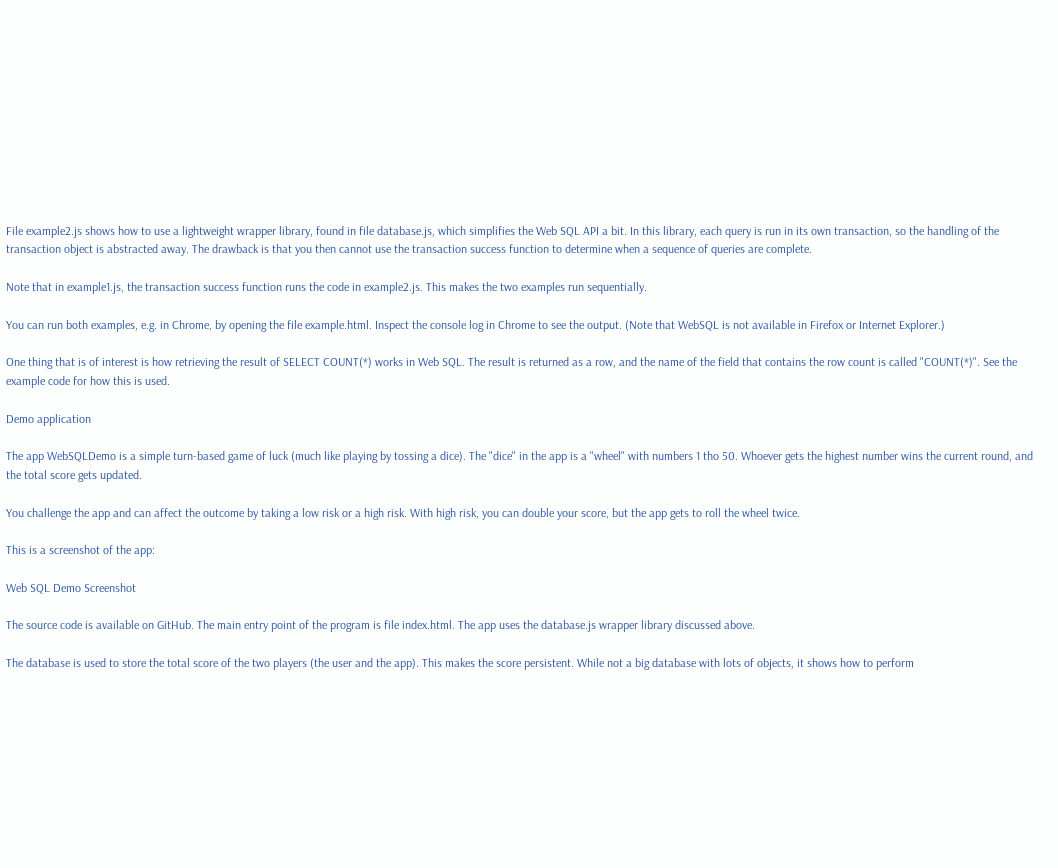File example2.js shows how to use a lightweight wrapper library, found in file database.js, which simplifies the Web SQL API a bit. In this library, each query is run in its own transaction, so the handling of the transaction object is abstracted away. The drawback is that you then cannot use the transaction success function to determine when a sequence of queries are complete.

Note that in example1.js, the transaction success function runs the code in example2.js. This makes the two examples run sequentially.

You can run both examples, e.g. in Chrome, by opening the file example.html. Inspect the console log in Chrome to see the output. (Note that WebSQL is not available in Firefox or Internet Explorer.)

One thing that is of interest is how retrieving the result of SELECT COUNT(*) works in Web SQL. The result is returned as a row, and the name of the field that contains the row count is called "COUNT(*)". See the example code for how this is used.

Demo application

The app WebSQLDemo is a simple turn-based game of luck (much like playing by tossing a dice). The "dice" in the app is a "wheel" with numbers 1 tho 50. Whoever gets the highest number wins the current round, and the total score gets updated.

You challenge the app and can affect the outcome by taking a low risk or a high risk. With high risk, you can double your score, but the app gets to roll the wheel twice.

This is a screenshot of the app:

Web SQL Demo Screenshot

The source code is available on GitHub. The main entry point of the program is file index.html. The app uses the database.js wrapper library discussed above.

The database is used to store the total score of the two players (the user and the app). This makes the score persistent. While not a big database with lots of objects, it shows how to perform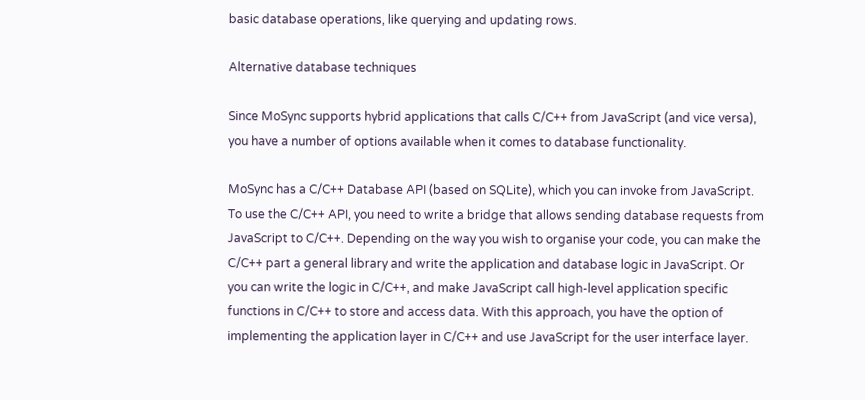basic database operations, like querying and updating rows.

Alternative database techniques

Since MoSync supports hybrid applications that calls C/C++ from JavaScript (and vice versa), you have a number of options available when it comes to database functionality.

MoSync has a C/C++ Database API (based on SQLite), which you can invoke from JavaScript. To use the C/C++ API, you need to write a bridge that allows sending database requests from JavaScript to C/C++. Depending on the way you wish to organise your code, you can make the C/C++ part a general library and write the application and database logic in JavaScript. Or you can write the logic in C/C++, and make JavaScript call high-level application specific functions in C/C++ to store and access data. With this approach, you have the option of implementing the application layer in C/C++ and use JavaScript for the user interface layer.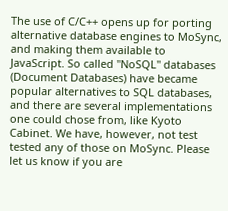The use of C/C++ opens up for porting alternative database engines to MoSync, and making them available to JavaScript. So called "NoSQL" databases (Document Databases) have became popular alternatives to SQL databases, and there are several implementations one could chose from, like Kyoto Cabinet. We have, however, not test tested any of those on MoSync. Please let us know if you are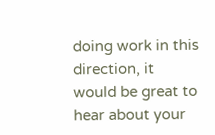doing work in this direction, it would be great to hear about your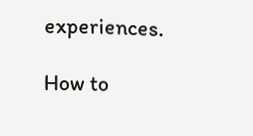experiences.

How to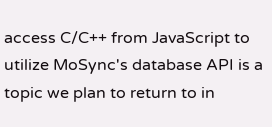access C/C++ from JavaScript to utilize MoSync's database API is a topic we plan to return to in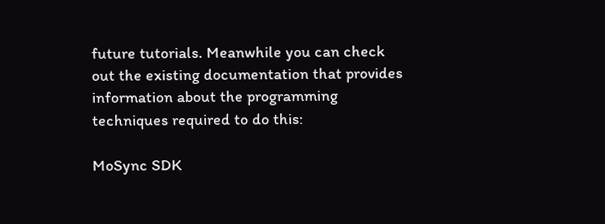future tutorials. Meanwhile you can check out the existing documentation that provides information about the programming techniques required to do this:

MoSync SDK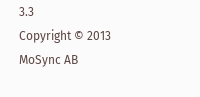3.3
Copyright © 2013 MoSync AB